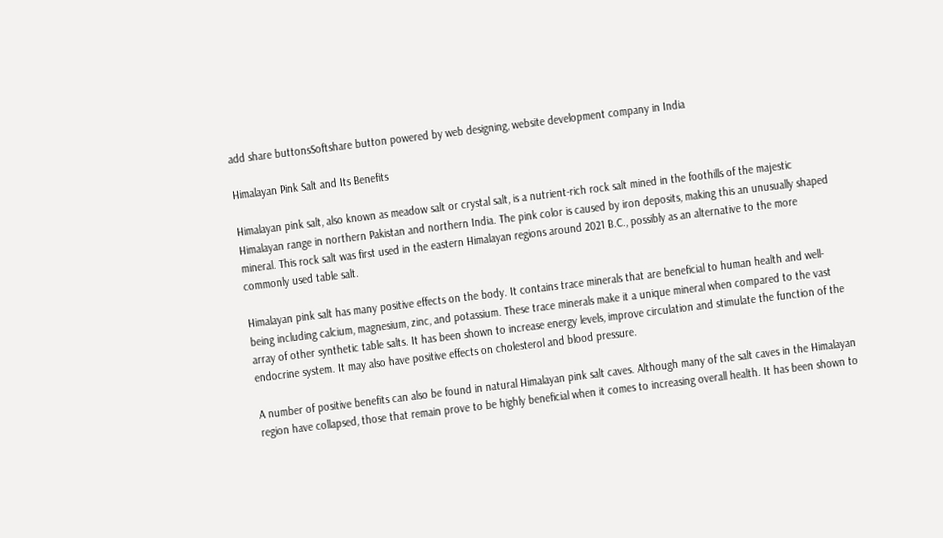add share buttonsSoftshare button powered by web designing, website development company in India

Himalayan Pink Salt and Its Benefits

Himalayan pink salt, also known as meadow salt or crystal salt, is a nutrient-rich rock salt mined in the foothills of the majestic Himalayan range in northern Pakistan and northern India. The pink color is caused by iron deposits, making this an unusually shaped mineral. This rock salt was first used in the eastern Himalayan regions around 2021 B.C., possibly as an alternative to the more commonly used table salt.

Himalayan pink salt has many positive effects on the body. It contains trace minerals that are beneficial to human health and well-being including calcium, magnesium, zinc, and potassium. These trace minerals make it a unique mineral when compared to the vast array of other synthetic table salts. It has been shown to increase energy levels, improve circulation and stimulate the function of the endocrine system. It may also have positive effects on cholesterol and blood pressure.

A number of positive benefits can also be found in natural Himalayan pink salt caves. Although many of the salt caves in the Himalayan region have collapsed, those that remain prove to be highly beneficial when it comes to increasing overall health. It has been shown to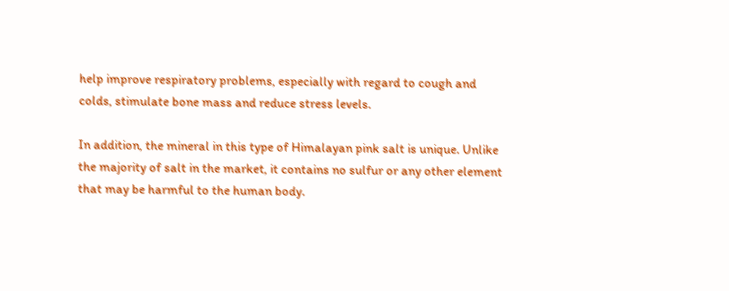help improve respiratory problems, especially with regard to cough and colds, stimulate bone mass and reduce stress levels.

In addition, the mineral in this type of Himalayan pink salt is unique. Unlike the majority of salt in the market, it contains no sulfur or any other element that may be harmful to the human body.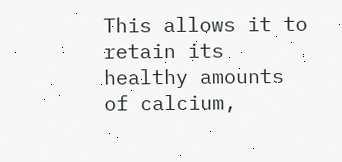This allows it to retain its healthy amounts of calcium,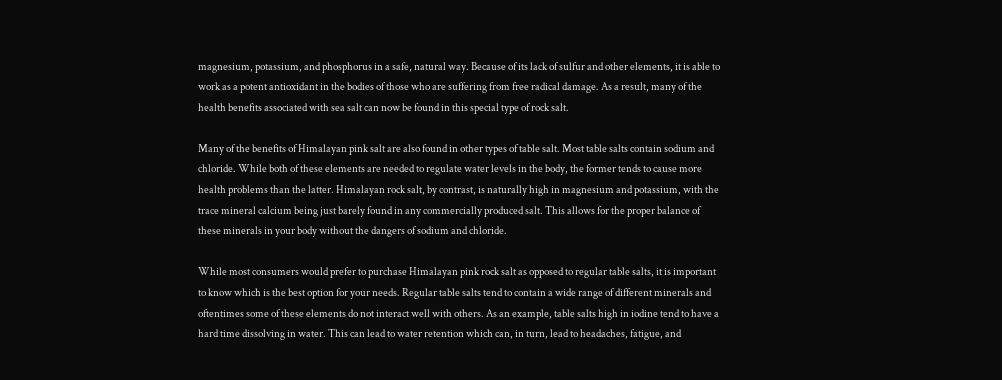magnesium, potassium, and phosphorus in a safe, natural way. Because of its lack of sulfur and other elements, it is able to work as a potent antioxidant in the bodies of those who are suffering from free radical damage. As a result, many of the health benefits associated with sea salt can now be found in this special type of rock salt.

Many of the benefits of Himalayan pink salt are also found in other types of table salt. Most table salts contain sodium and chloride. While both of these elements are needed to regulate water levels in the body, the former tends to cause more health problems than the latter. Himalayan rock salt, by contrast, is naturally high in magnesium and potassium, with the trace mineral calcium being just barely found in any commercially produced salt. This allows for the proper balance of these minerals in your body without the dangers of sodium and chloride.

While most consumers would prefer to purchase Himalayan pink rock salt as opposed to regular table salts, it is important to know which is the best option for your needs. Regular table salts tend to contain a wide range of different minerals and oftentimes some of these elements do not interact well with others. As an example, table salts high in iodine tend to have a hard time dissolving in water. This can lead to water retention which can, in turn, lead to headaches, fatigue, and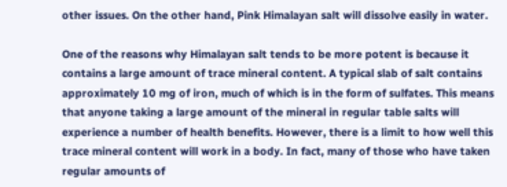other issues. On the other hand, Pink Himalayan salt will dissolve easily in water.

One of the reasons why Himalayan salt tends to be more potent is because it contains a large amount of trace mineral content. A typical slab of salt contains approximately 10 mg of iron, much of which is in the form of sulfates. This means that anyone taking a large amount of the mineral in regular table salts will experience a number of health benefits. However, there is a limit to how well this trace mineral content will work in a body. In fact, many of those who have taken regular amounts of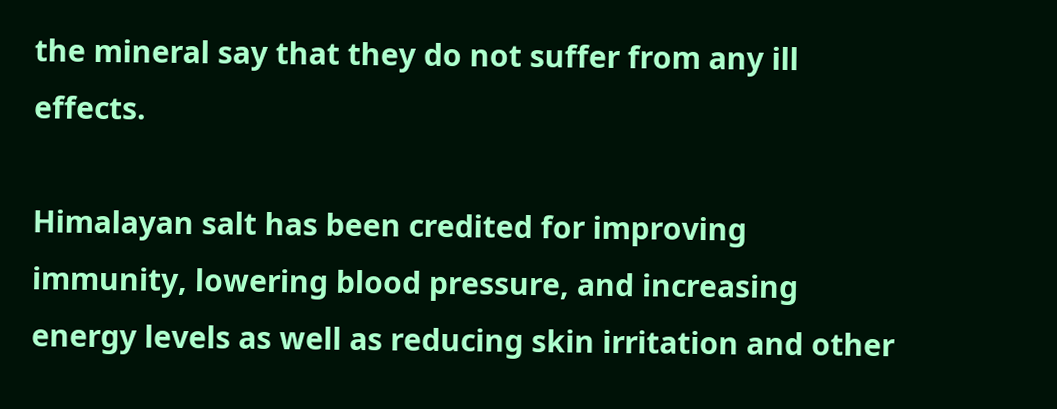the mineral say that they do not suffer from any ill effects.

Himalayan salt has been credited for improving immunity, lowering blood pressure, and increasing energy levels as well as reducing skin irritation and other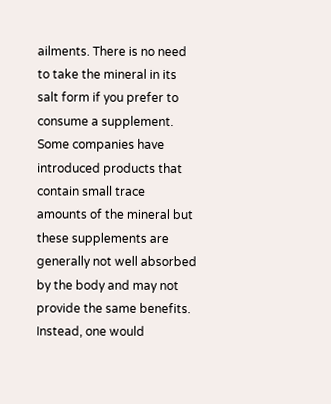ailments. There is no need to take the mineral in its salt form if you prefer to consume a supplement. Some companies have introduced products that contain small trace amounts of the mineral but these supplements are generally not well absorbed by the body and may not provide the same benefits. Instead, one would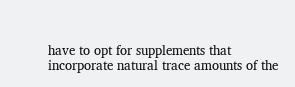have to opt for supplements that incorporate natural trace amounts of the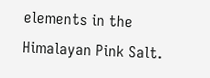elements in the Himalayan Pink Salt.